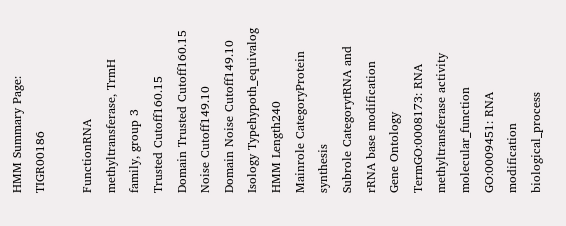HMM Summary Page: TIGR00186

FunctionRNA methyltransferase, TrmH family, group 3
Trusted Cutoff160.15
Domain Trusted Cutoff160.15
Noise Cutoff149.10
Domain Noise Cutoff149.10
Isology Typehypoth_equivalog
HMM Length240
Mainrole CategoryProtein synthesis
Subrole CategorytRNA and rRNA base modification
Gene Ontology TermGO:0008173: RNA methyltransferase activity molecular_function
GO:0009451: RNA modification biological_process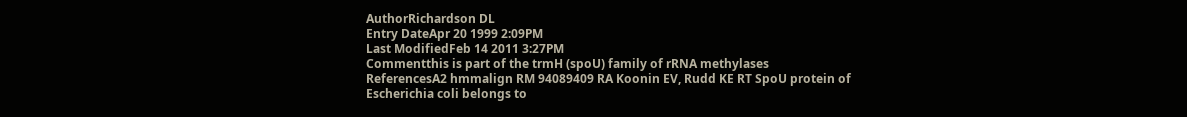AuthorRichardson DL
Entry DateApr 20 1999 2:09PM
Last ModifiedFeb 14 2011 3:27PM
Commentthis is part of the trmH (spoU) family of rRNA methylases
ReferencesA2 hmmalign RM 94089409 RA Koonin EV, Rudd KE RT SpoU protein of Escherichia coli belongs to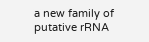a new family of putative rRNA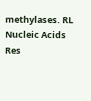methylases. RL Nucleic Acids Res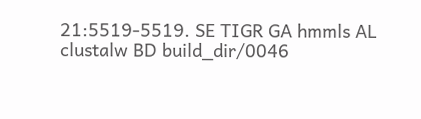21:5519-5519. SE TIGR GA hmmls AL clustalw BD build_dir/0046